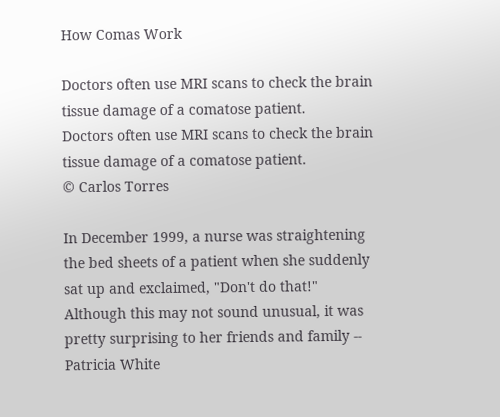How Comas Work

Doctors often use MRI scans to check the brain tissue damage of a comatose patient.
Doctors often use MRI scans to check the brain tissue damage of a comatose patient.
© Carlos Torres

In December 1999, a nurse was straightening the bed sheets of a patient when she suddenly sat up and exclaimed, "Don't do that!" Although this may not sound unusual, it was pretty surprising to her friends and family -- Patricia White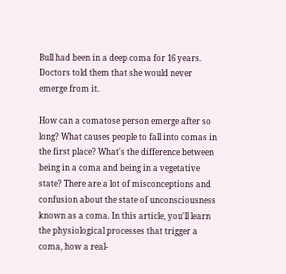Bull had been in a deep coma for 16 years. Doctors told them that she would never emerge from it.

How can a comatose person emerge after so long? What causes people to fall into comas in the first place? What's the difference between being in a coma and being in a vegetative state? There are a lot of misconceptions and confusion about the state of unconsciousness known as a coma. In this article, you'll learn the physiological processes that trigger a coma, how a real-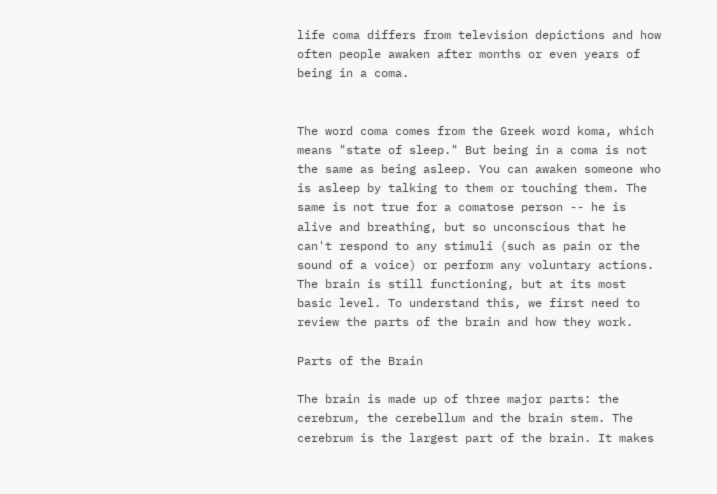life coma differs from television depictions and how often people awaken after months or even years of being in a coma.


The word coma comes from the Greek word koma, which means "state of sleep." But being in a coma is not the same as being asleep. You can awaken someone who is asleep by talking to them or touching them. The same is not true for a comatose person -- he is alive and breathing, but so unconscious that he can't respond to any stimuli (such as pain or the sound of a voice) or perform any voluntary actions. The brain is still functioning, but at its most basic level. To understand this, we first need to review the parts of the brain and how they work.

Parts of the Brain

The brain is made up of three major parts: the cerebrum, the cerebellum and the brain stem. The cerebrum is the largest part of the brain. It makes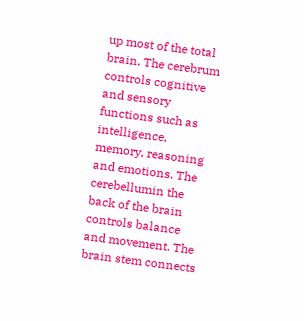up most of the total brain. The cerebrum controls cognitive and sensory functions such as intelligence, memory, reasoning and emotions. The cerebellumin the back of the brain controls balance and movement. The brain stem connects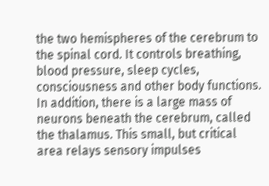the two hemispheres of the cerebrum to the spinal cord. It controls breathing, blood pressure, sleep cycles, consciousness and other body functions. In addition, there is a large mass of neurons beneath the cerebrum, called the thalamus. This small, but critical area relays sensory impulses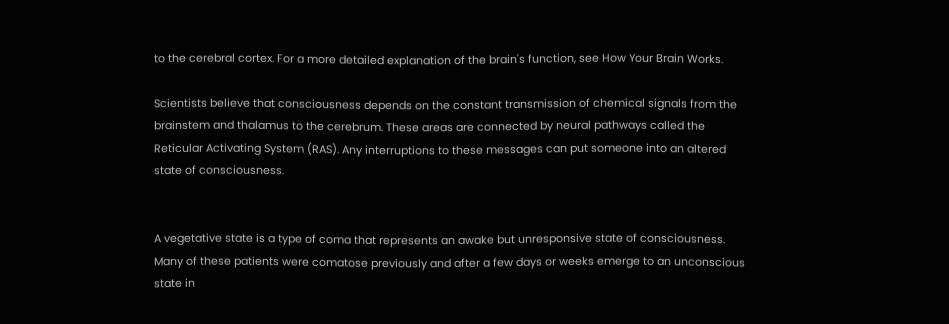to the cerebral cortex. For a more detailed explanation of the brain's function, see How Your Brain Works.

Scientists believe that consciousness depends on the constant transmission of chemical signals from the brainstem and thalamus to the cerebrum. These areas are connected by neural pathways called the Reticular Activating System (RAS). Any interruptions to these messages can put someone into an altered state of consciousness.


A vegetative state is a type of coma that represents an awake but unresponsive state of consciousness. Many of these patients were comatose previously and after a few days or weeks emerge to an unconscious state in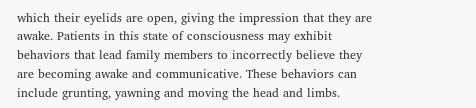which their eyelids are open, giving the impression that they are awake. Patients in this state of consciousness may exhibit behaviors that lead family members to incorrectly believe they are becoming awake and communicative. These behaviors can include grunting, yawning and moving the head and limbs.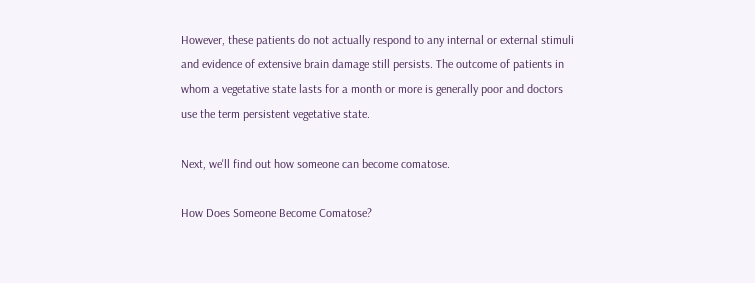However, these patients do not actually respond to any internal or external stimuli and evidence of extensive brain damage still persists. The outcome of patients in whom a vegetative state lasts for a month or more is generally poor and doctors use the term persistent vegetative state.

Next, we'll find out how someone can become comatose.

How Does Someone Become Comatose?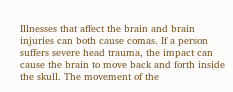Illnesses that affect the brain and brain injuries can both cause comas. If a person suffers severe head trauma, the impact can cause the brain to move back and forth inside the skull. The movement of the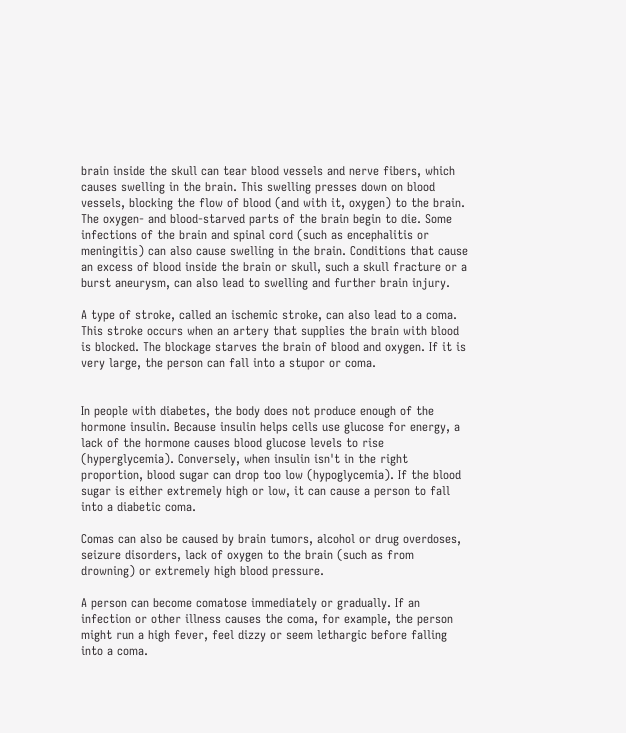brain inside the skull can tear blood vessels and nerve fibers, which causes swelling in the brain. This swelling presses down on blood vessels, blocking the flow of blood (and with it, oxygen) to the brain. The oxygen- and blood-starved parts of the brain begin to die. Some infections of the brain and spinal cord (such as encephalitis or meningitis) can also cause swelling in the brain. Conditions that cause an excess of blood inside the brain or skull, such a skull fracture or a burst aneurysm, can also lead to swelling and further brain injury.

A type of stroke, called an ischemic stroke, can also lead to a coma. This stroke occurs when an artery that supplies the brain with blood is blocked. The blockage starves the brain of blood and oxygen. If it is very large, the person can fall into a stupor or coma.


In people with diabetes, the body does not produce enough of the hormone insulin. Because insulin helps cells use glucose for energy, a lack of the hormone causes blood glucose levels to rise (hyperglycemia). Conversely, when insulin isn't in the right proportion, blood sugar can drop too low (hypoglycemia). If the blood sugar is either extremely high or low, it can cause a person to fall into a diabetic coma.

Comas can also be caused by brain tumors, alcohol or drug overdoses, seizure disorders, lack of oxygen to the brain (such as from drowning) or extremely high blood pressure.

A person can become comatose immediately or gradually. If an infection or other illness causes the coma, for example, the person might run a high fever, feel dizzy or seem lethargic before falling into a coma.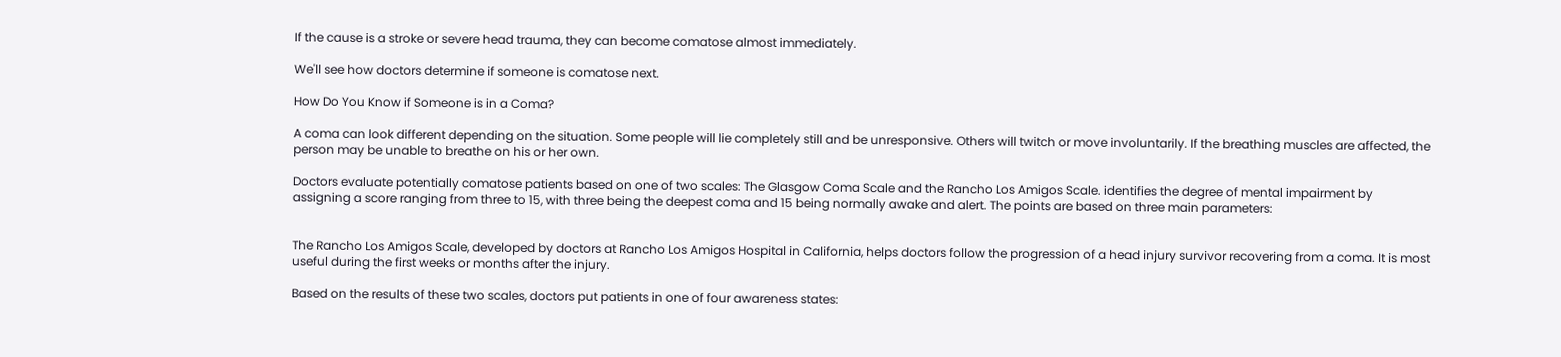If the cause is a stroke or severe head trauma, they can become comatose almost immediately.

We'll see how doctors determine if someone is comatose next.

How Do You Know if Someone is in a Coma?

A coma can look different depending on the situation. Some people will lie completely still and be unresponsive. Others will twitch or move involuntarily. If the breathing muscles are affected, the person may be unable to breathe on his or her own.

Doctors evaluate potentially comatose patients based on one of two scales: The Glasgow Coma Scale and the Rancho Los Amigos Scale. identifies the degree of mental impairment by assigning a score ranging from three to 15, with three being the deepest coma and 15 being normally awake and alert. The points are based on three main parameters:


The Rancho Los Amigos Scale, developed by doctors at Rancho Los Amigos Hospital in California, helps doctors follow the progression of a head injury survivor recovering from a coma. It is most useful during the first weeks or months after the injury.

Based on the results of these two scales, doctors put patients in one of four awareness states: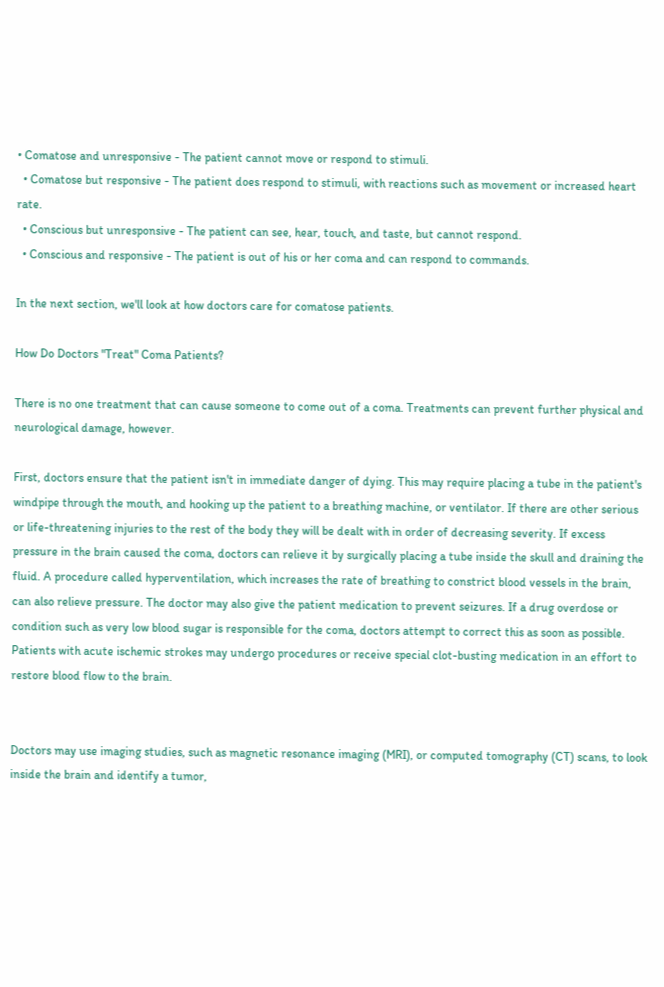• Comatose and unresponsive - The patient cannot move or respond to stimuli.
  • Comatose but responsive - The patient does respond to stimuli, with reactions such as movement or increased heart rate.
  • Conscious but unresponsive - The patient can see, hear, touch, and taste, but cannot respond.
  • Conscious and responsive - The patient is out of his or her coma and can respond to commands.

In the next section, we'll look at how doctors care for comatose patients.

How Do Doctors "Treat" Coma Patients?

There is no one treatment that can cause someone to come out of a coma. Treatments can prevent further physical and neurological damage, however.

First, doctors ensure that the patient isn't in immediate danger of dying. This may require placing a tube in the patient's windpipe through the mouth, and hooking up the patient to a breathing machine, or ventilator. If there are other serious or life-threatening injuries to the rest of the body they will be dealt with in order of decreasing severity. If excess pressure in the brain caused the coma, doctors can relieve it by surgically placing a tube inside the skull and draining the fluid. A procedure called hyperventilation, which increases the rate of breathing to constrict blood vessels in the brain, can also relieve pressure. The doctor may also give the patient medication to prevent seizures. If a drug overdose or condition such as very low blood sugar is responsible for the coma, doctors attempt to correct this as soon as possible. Patients with acute ischemic strokes may undergo procedures or receive special clot-busting medication in an effort to restore blood flow to the brain.


Doctors may use imaging studies, such as magnetic resonance imaging (MRI), or computed tomography (CT) scans, to look inside the brain and identify a tumor,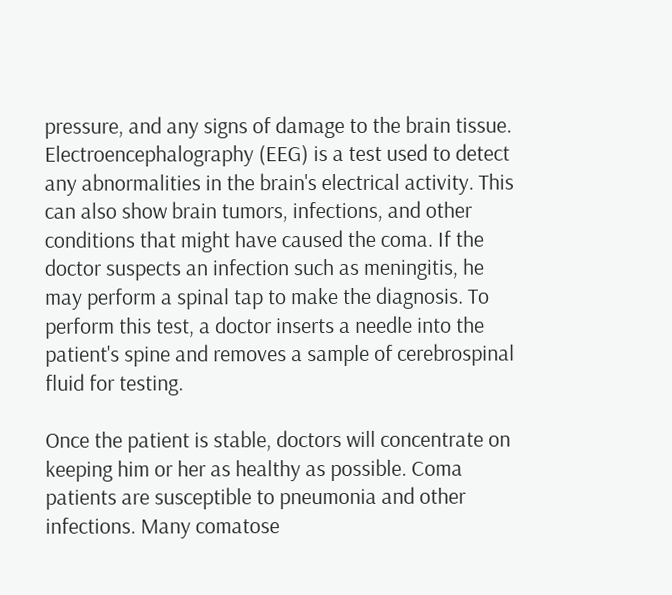pressure, and any signs of damage to the brain tissue. Electroencephalography (EEG) is a test used to detect any abnormalities in the brain's electrical activity. This can also show brain tumors, infections, and other conditions that might have caused the coma. If the doctor suspects an infection such as meningitis, he may perform a spinal tap to make the diagnosis. To perform this test, a doctor inserts a needle into the patient's spine and removes a sample of cerebrospinal fluid for testing.

Once the patient is stable, doctors will concentrate on keeping him or her as healthy as possible. Coma patients are susceptible to pneumonia and other infections. Many comatose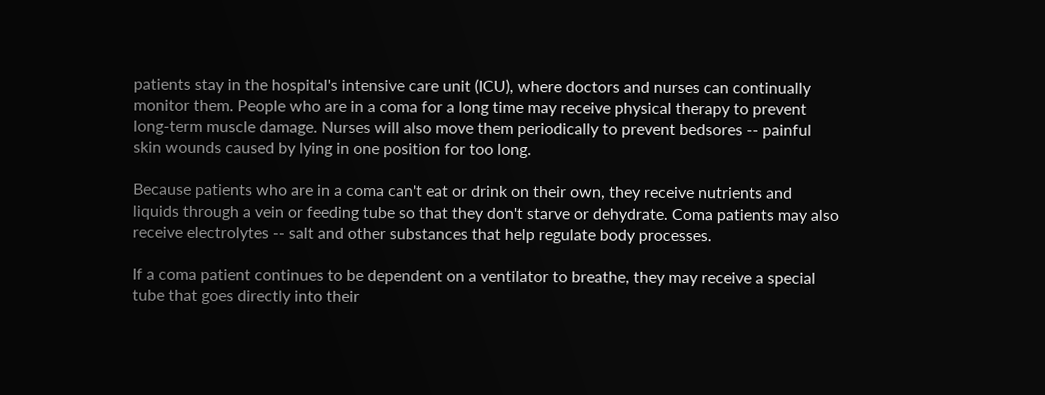patients stay in the hospital's intensive care unit (ICU), where doctors and nurses can continually monitor them. People who are in a coma for a long time may receive physical therapy to prevent long-term muscle damage. Nurses will also move them periodically to prevent bedsores -- painful skin wounds caused by lying in one position for too long.

Because patients who are in a coma can't eat or drink on their own, they receive nutrients and liquids through a vein or feeding tube so that they don't starve or dehydrate. Coma patients may also receive electrolytes -- salt and other substances that help regulate body processes.

If a coma patient continues to be dependent on a ventilator to breathe, they may receive a special tube that goes directly into their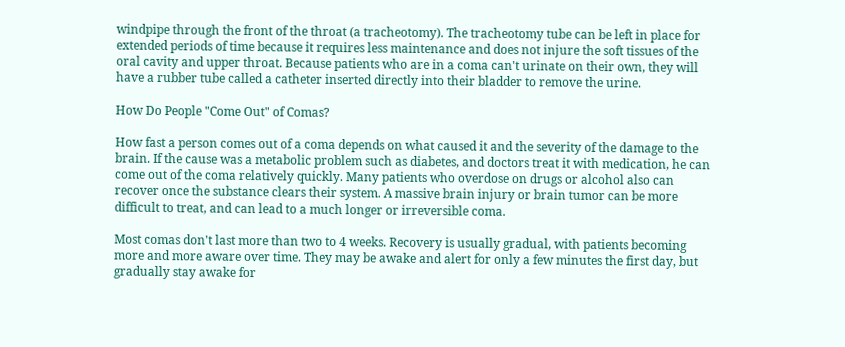windpipe through the front of the throat (a tracheotomy). The tracheotomy tube can be left in place for extended periods of time because it requires less maintenance and does not injure the soft tissues of the oral cavity and upper throat. Because patients who are in a coma can't urinate on their own, they will have a rubber tube called a catheter inserted directly into their bladder to remove the urine.

How Do People "Come Out" of Comas?

How fast a person comes out of a coma depends on what caused it and the severity of the damage to the brain. If the cause was a metabolic problem such as diabetes, and doctors treat it with medication, he can come out of the coma relatively quickly. Many patients who overdose on drugs or alcohol also can recover once the substance clears their system. A massive brain injury or brain tumor can be more difficult to treat, and can lead to a much longer or irreversible coma.

Most comas don't last more than two to 4 weeks. Recovery is usually gradual, with patients becoming more and more aware over time. They may be awake and alert for only a few minutes the first day, but gradually stay awake for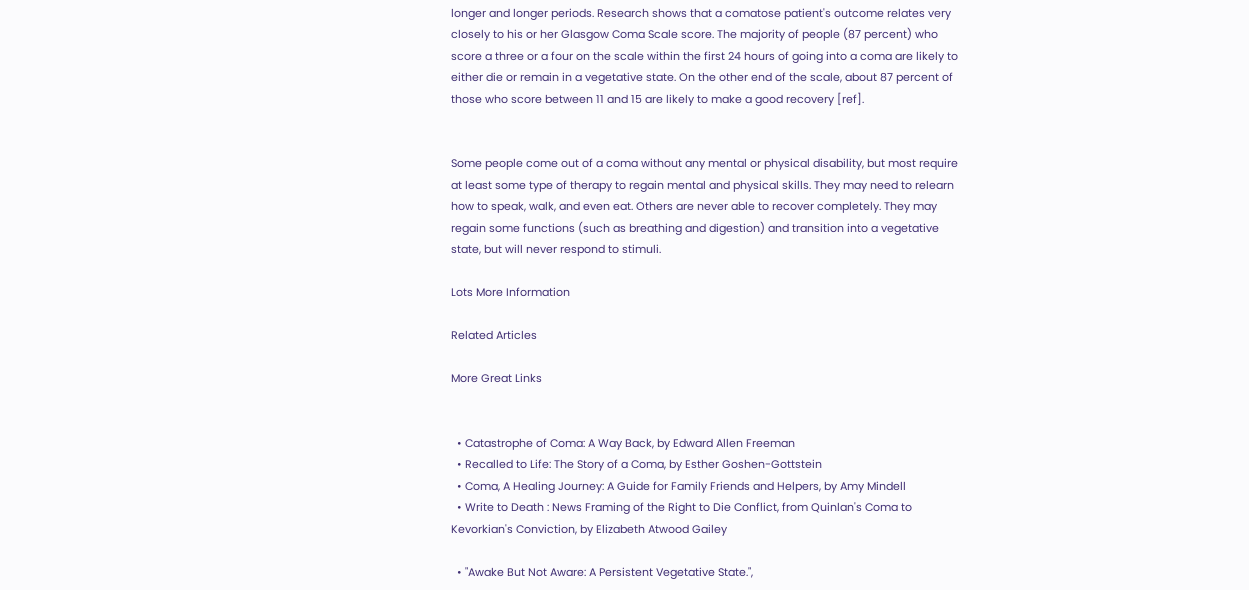longer and longer periods. Research shows that a comatose patient's outcome relates very closely to his or her Glasgow Coma Scale score. The majority of people (87 percent) who score a three or a four on the scale within the first 24 hours of going into a coma are likely to either die or remain in a vegetative state. On the other end of the scale, about 87 percent of those who score between 11 and 15 are likely to make a good recovery [ref].


Some people come out of a coma without any mental or physical disability, but most require at least some type of therapy to regain mental and physical skills. They may need to relearn how to speak, walk, and even eat. Others are never able to recover completely. They may regain some functions (such as breathing and digestion) and transition into a vegetative state, but will never respond to stimuli.

Lots More Information

Related Articles

More Great Links


  • Catastrophe of Coma: A Way Back, by Edward Allen Freeman
  • Recalled to Life: The Story of a Coma, by Esther Goshen-Gottstein
  • Coma, A Healing Journey: A Guide for Family Friends and Helpers, by Amy Mindell
  • Write to Death : News Framing of the Right to Die Conflict, from Quinlan's Coma to Kevorkian's Conviction, by Elizabeth Atwood Gailey

  • "Awake But Not Aware: A Persistent Vegetative State.",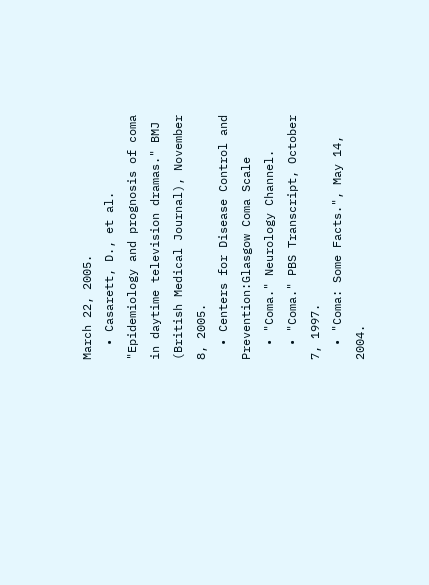March 22, 2005.
  • Casarett, D., et al. "Epidemiology and prognosis of coma in daytime television dramas." BMJ (British Medical Journal), November 8, 2005.
  • Centers for Disease Control and Prevention:Glasgow Coma Scale
  • "Coma." Neurology Channel.
  • "Coma." PBS Transcript, October 7, 1997.
  • "Coma: Some Facts.", May 14, 2004.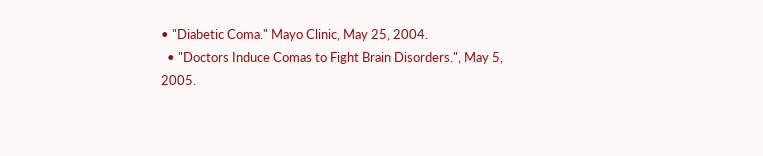• "Diabetic Coma." Mayo Clinic, May 25, 2004.
  • "Doctors Induce Comas to Fight Brain Disorders.", May 5, 2005.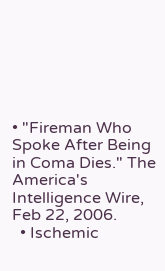• "Fireman Who Spoke After Being in Coma Dies." The America's Intelligence Wire, Feb 22, 2006.
  • Ischemic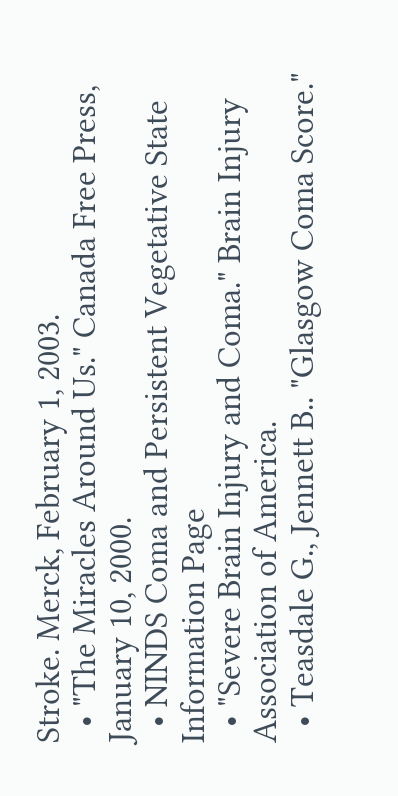Stroke. Merck, February 1, 2003.
  • "The Miracles Around Us." Canada Free Press, January 10, 2000.
  • NINDS Coma and Persistent Vegetative State Information Page
  • "Severe Brain Injury and Coma." Brain Injury Association of America.
  • Teasdale G., Jennett B.. "Glasgow Coma Score."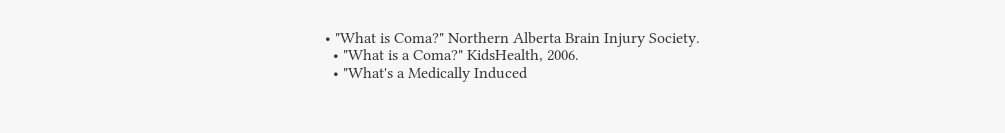• "What is Coma?" Northern Alberta Brain Injury Society.
  • "What is a Coma?" KidsHealth, 2006.
  • "What's a Medically Induced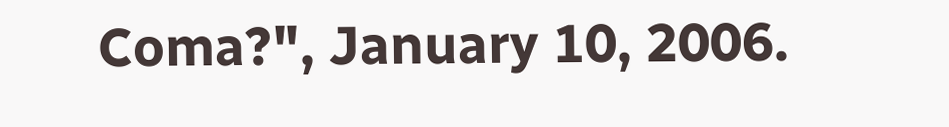Coma?", January 10, 2006.